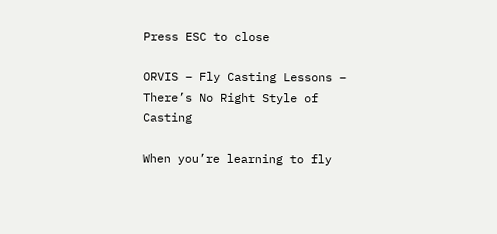Press ESC to close

ORVIS – Fly Casting Lessons – There’s No Right Style of Casting

When you’re learning to fly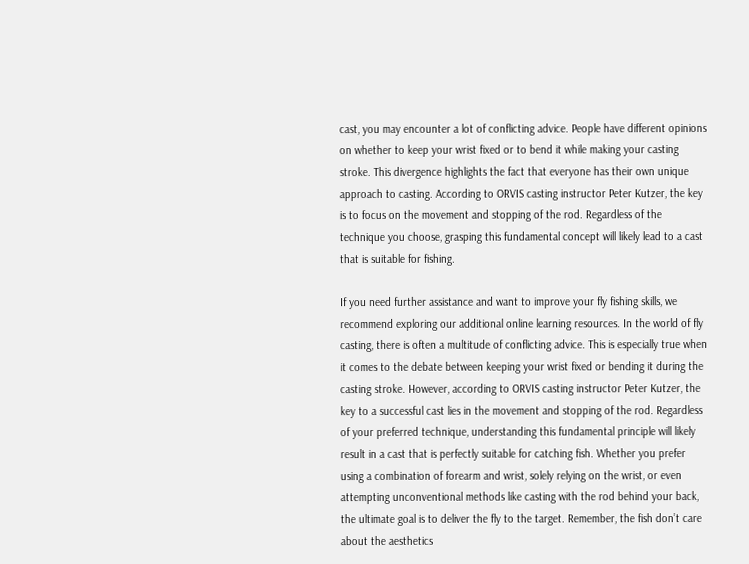cast, you may encounter a lot of conflicting advice. People have different opinions on whether to keep your wrist fixed or to bend it while making your casting stroke. This divergence highlights the fact that everyone has their own unique approach to casting. According to ORVIS casting instructor Peter Kutzer, the key is to focus on the movement and stopping of the rod. Regardless of the technique you choose, grasping this fundamental concept will likely lead to a cast that is suitable for fishing.

If you need further assistance and want to improve your fly fishing skills, we recommend exploring our additional online learning resources. In the world of fly casting, there is often a multitude of conflicting advice. This is especially true when it comes to the debate between keeping your wrist fixed or bending it during the casting stroke. However, according to ORVIS casting instructor Peter Kutzer, the key to a successful cast lies in the movement and stopping of the rod. Regardless of your preferred technique, understanding this fundamental principle will likely result in a cast that is perfectly suitable for catching fish. Whether you prefer using a combination of forearm and wrist, solely relying on the wrist, or even attempting unconventional methods like casting with the rod behind your back, the ultimate goal is to deliver the fly to the target. Remember, the fish don’t care about the aesthetics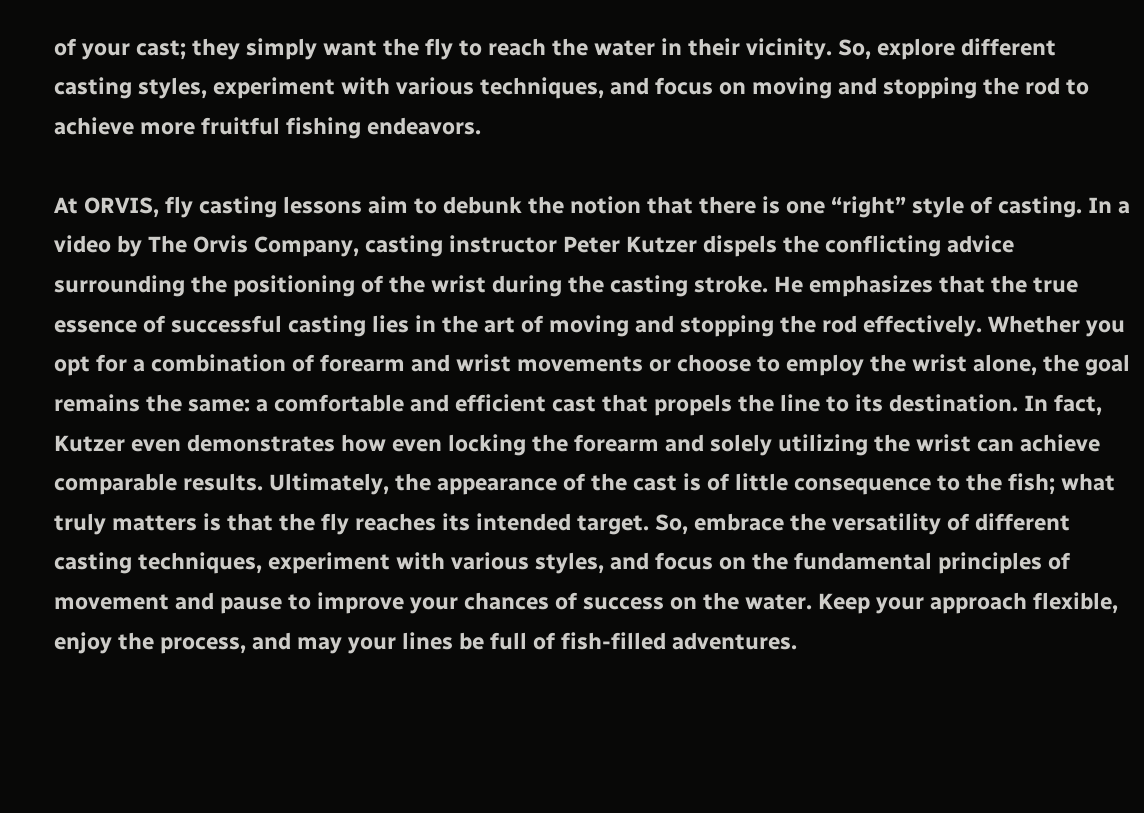of your cast; they simply want the fly to reach the water in their vicinity. So, explore different casting styles, experiment with various techniques, and focus on moving and stopping the rod to achieve more fruitful fishing endeavors.

At ORVIS, fly casting lessons aim to debunk the notion that there is one “right” style of casting. In a video by The Orvis Company, casting instructor Peter Kutzer dispels the conflicting advice surrounding the positioning of the wrist during the casting stroke. He emphasizes that the true essence of successful casting lies in the art of moving and stopping the rod effectively. Whether you opt for a combination of forearm and wrist movements or choose to employ the wrist alone, the goal remains the same: a comfortable and efficient cast that propels the line to its destination. In fact, Kutzer even demonstrates how even locking the forearm and solely utilizing the wrist can achieve comparable results. Ultimately, the appearance of the cast is of little consequence to the fish; what truly matters is that the fly reaches its intended target. So, embrace the versatility of different casting techniques, experiment with various styles, and focus on the fundamental principles of movement and pause to improve your chances of success on the water. Keep your approach flexible, enjoy the process, and may your lines be full of fish-filled adventures.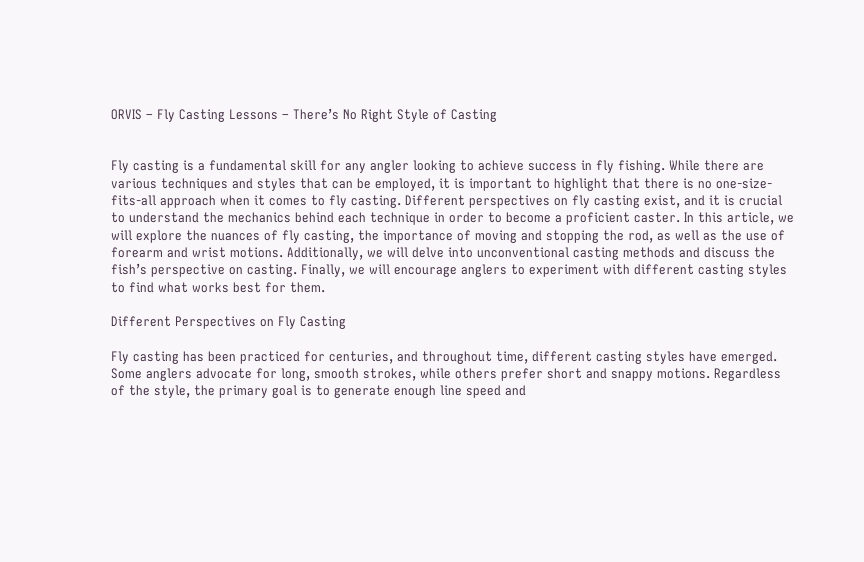ORVIS – Fly Casting Lessons – There’s No Right Style of Casting


Fly casting is a fundamental skill for any angler looking to achieve success in fly fishing. While there are various techniques and styles that can be employed, it is important to highlight that there is no one-size-fits-all approach when it comes to fly casting. Different perspectives on fly casting exist, and it is crucial to understand the mechanics behind each technique in order to become a proficient caster. In this article, we will explore the nuances of fly casting, the importance of moving and stopping the rod, as well as the use of forearm and wrist motions. Additionally, we will delve into unconventional casting methods and discuss the fish’s perspective on casting. Finally, we will encourage anglers to experiment with different casting styles to find what works best for them.

Different Perspectives on Fly Casting

Fly casting has been practiced for centuries, and throughout time, different casting styles have emerged. Some anglers advocate for long, smooth strokes, while others prefer short and snappy motions. Regardless of the style, the primary goal is to generate enough line speed and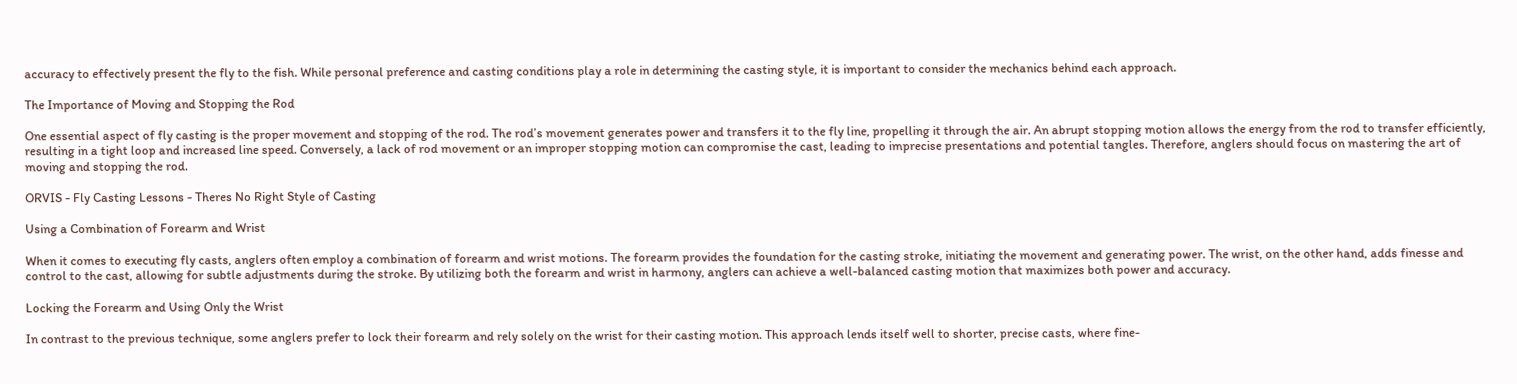accuracy to effectively present the fly to the fish. While personal preference and casting conditions play a role in determining the casting style, it is important to consider the mechanics behind each approach.

The Importance of Moving and Stopping the Rod

One essential aspect of fly casting is the proper movement and stopping of the rod. The rod’s movement generates power and transfers it to the fly line, propelling it through the air. An abrupt stopping motion allows the energy from the rod to transfer efficiently, resulting in a tight loop and increased line speed. Conversely, a lack of rod movement or an improper stopping motion can compromise the cast, leading to imprecise presentations and potential tangles. Therefore, anglers should focus on mastering the art of moving and stopping the rod.

ORVIS - Fly Casting Lessons - Theres No Right Style of Casting

Using a Combination of Forearm and Wrist

When it comes to executing fly casts, anglers often employ a combination of forearm and wrist motions. The forearm provides the foundation for the casting stroke, initiating the movement and generating power. The wrist, on the other hand, adds finesse and control to the cast, allowing for subtle adjustments during the stroke. By utilizing both the forearm and wrist in harmony, anglers can achieve a well-balanced casting motion that maximizes both power and accuracy.

Locking the Forearm and Using Only the Wrist

In contrast to the previous technique, some anglers prefer to lock their forearm and rely solely on the wrist for their casting motion. This approach lends itself well to shorter, precise casts, where fine-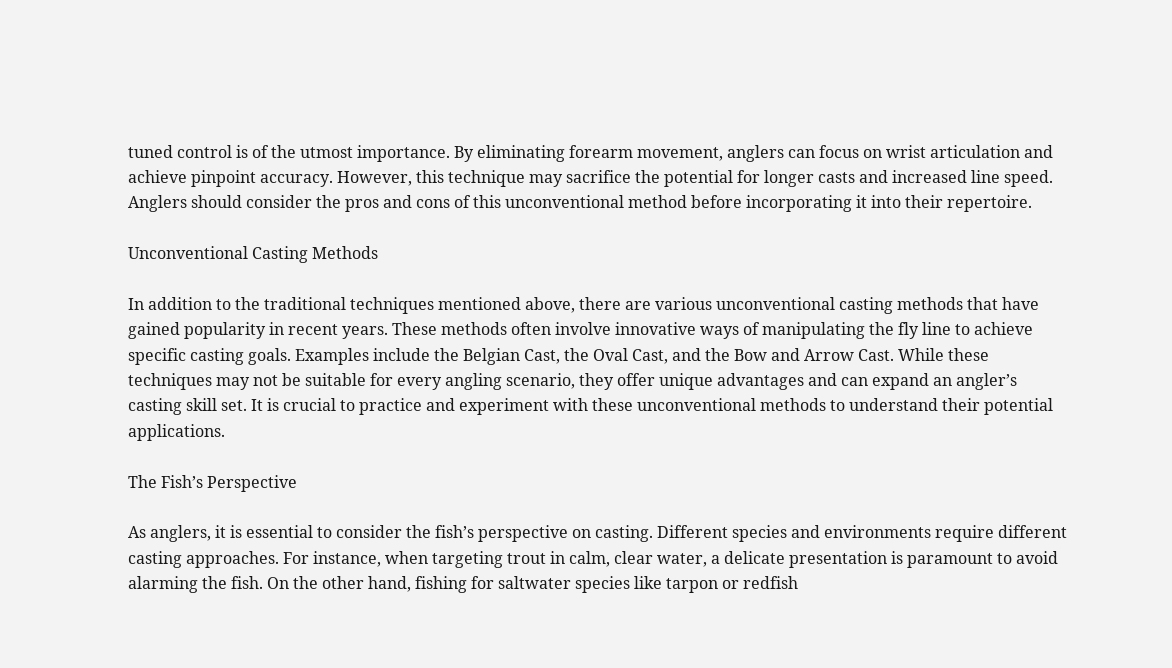tuned control is of the utmost importance. By eliminating forearm movement, anglers can focus on wrist articulation and achieve pinpoint accuracy. However, this technique may sacrifice the potential for longer casts and increased line speed. Anglers should consider the pros and cons of this unconventional method before incorporating it into their repertoire.

Unconventional Casting Methods

In addition to the traditional techniques mentioned above, there are various unconventional casting methods that have gained popularity in recent years. These methods often involve innovative ways of manipulating the fly line to achieve specific casting goals. Examples include the Belgian Cast, the Oval Cast, and the Bow and Arrow Cast. While these techniques may not be suitable for every angling scenario, they offer unique advantages and can expand an angler’s casting skill set. It is crucial to practice and experiment with these unconventional methods to understand their potential applications.

The Fish’s Perspective

As anglers, it is essential to consider the fish’s perspective on casting. Different species and environments require different casting approaches. For instance, when targeting trout in calm, clear water, a delicate presentation is paramount to avoid alarming the fish. On the other hand, fishing for saltwater species like tarpon or redfish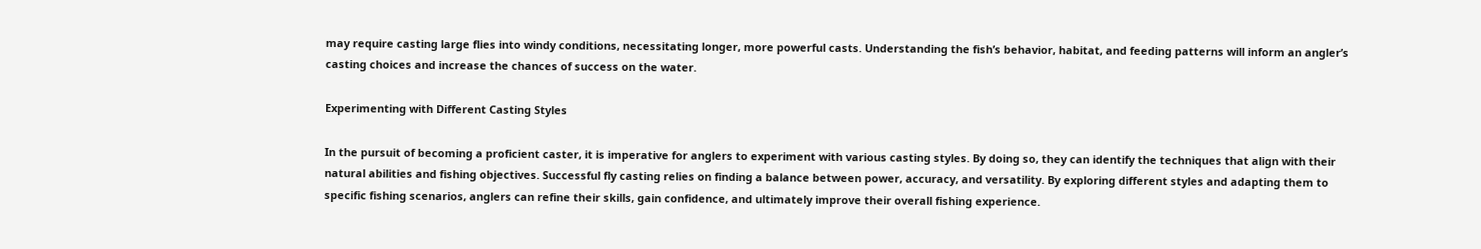may require casting large flies into windy conditions, necessitating longer, more powerful casts. Understanding the fish’s behavior, habitat, and feeding patterns will inform an angler’s casting choices and increase the chances of success on the water.

Experimenting with Different Casting Styles

In the pursuit of becoming a proficient caster, it is imperative for anglers to experiment with various casting styles. By doing so, they can identify the techniques that align with their natural abilities and fishing objectives. Successful fly casting relies on finding a balance between power, accuracy, and versatility. By exploring different styles and adapting them to specific fishing scenarios, anglers can refine their skills, gain confidence, and ultimately improve their overall fishing experience.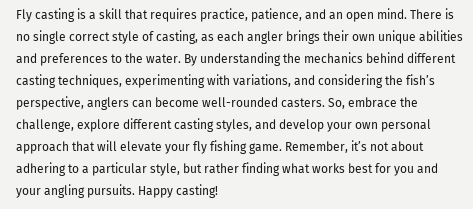Fly casting is a skill that requires practice, patience, and an open mind. There is no single correct style of casting, as each angler brings their own unique abilities and preferences to the water. By understanding the mechanics behind different casting techniques, experimenting with variations, and considering the fish’s perspective, anglers can become well-rounded casters. So, embrace the challenge, explore different casting styles, and develop your own personal approach that will elevate your fly fishing game. Remember, it’s not about adhering to a particular style, but rather finding what works best for you and your angling pursuits. Happy casting!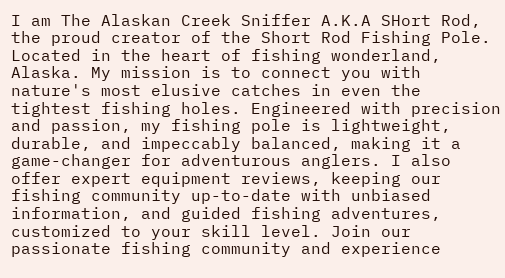I am The Alaskan Creek Sniffer A.K.A SHort Rod, the proud creator of the Short Rod Fishing Pole. Located in the heart of fishing wonderland, Alaska. My mission is to connect you with nature's most elusive catches in even the tightest fishing holes. Engineered with precision and passion, my fishing pole is lightweight, durable, and impeccably balanced, making it a game-changer for adventurous anglers. I also offer expert equipment reviews, keeping our fishing community up-to-date with unbiased information, and guided fishing adventures, customized to your skill level. Join our passionate fishing community and experience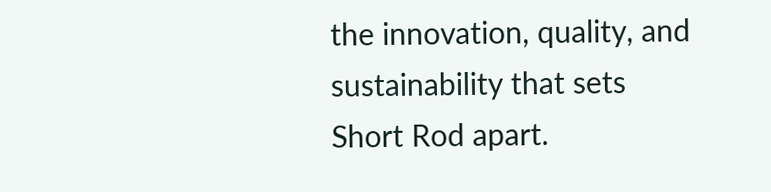the innovation, quality, and sustainability that sets Short Rod apart.